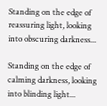Standing on the edge of reassuring light, looking into obscuring darkness...

Standing on the edge of calming darkness, looking into blinding light...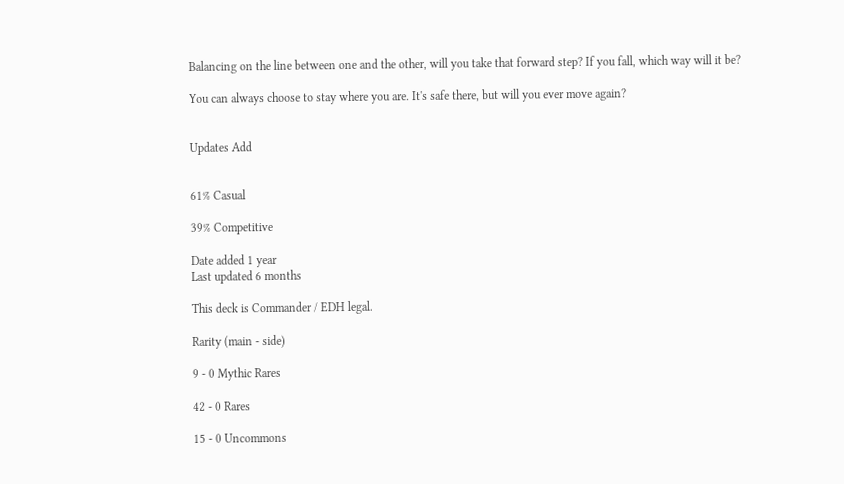Balancing on the line between one and the other, will you take that forward step? If you fall, which way will it be?

You can always choose to stay where you are. It's safe there, but will you ever move again?


Updates Add


61% Casual

39% Competitive

Date added 1 year
Last updated 6 months

This deck is Commander / EDH legal.

Rarity (main - side)

9 - 0 Mythic Rares

42 - 0 Rares

15 - 0 Uncommons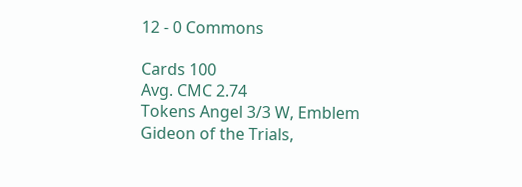12 - 0 Commons

Cards 100
Avg. CMC 2.74
Tokens Angel 3/3 W, Emblem Gideon of the Trials,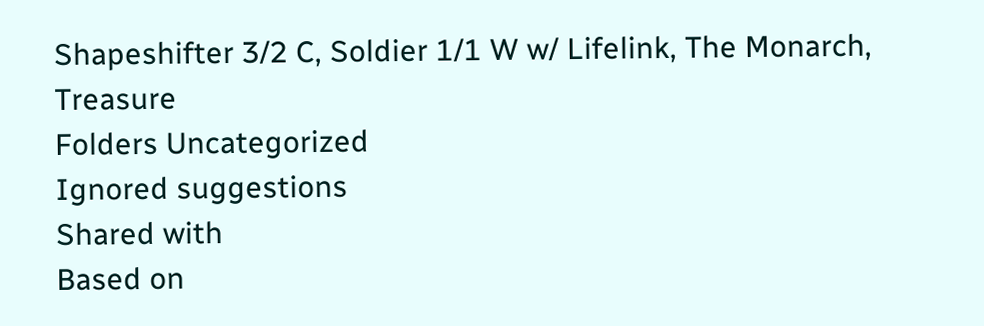Shapeshifter 3/2 C, Soldier 1/1 W w/ Lifelink, The Monarch, Treasure
Folders Uncategorized
Ignored suggestions
Shared with
Based on